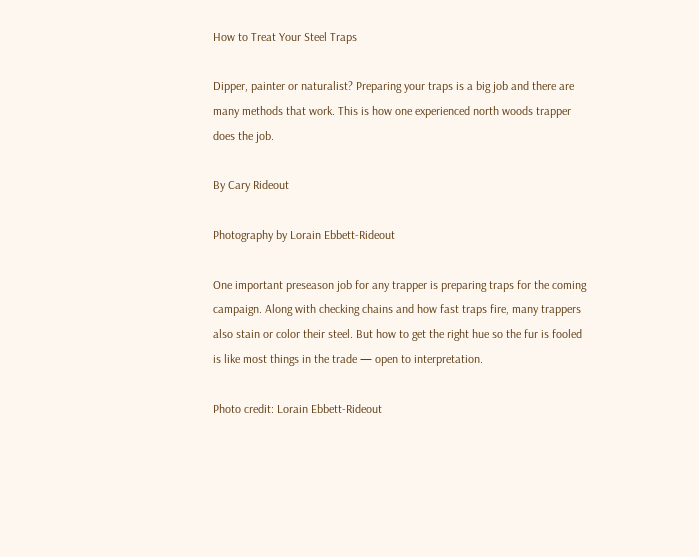How to Treat Your Steel Traps

Dipper, painter or naturalist? Preparing your traps is a big job and there are many methods that work. This is how one experienced north woods trapper does the job.

By Cary Rideout

Photography by Lorain Ebbett-Rideout

One important preseason job for any trapper is preparing traps for the coming campaign. Along with checking chains and how fast traps fire, many trappers also stain or color their steel. But how to get the right hue so the fur is fooled is like most things in the trade — open to interpretation.

Photo credit: Lorain Ebbett-Rideout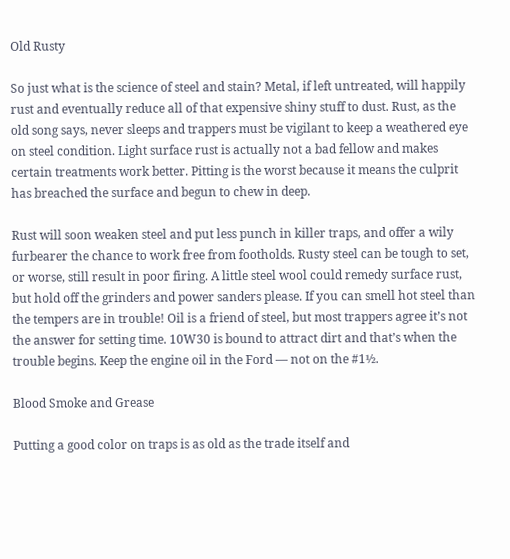Old Rusty

So just what is the science of steel and stain? Metal, if left untreated, will happily rust and eventually reduce all of that expensive shiny stuff to dust. Rust, as the old song says, never sleeps and trappers must be vigilant to keep a weathered eye on steel condition. Light surface rust is actually not a bad fellow and makes certain treatments work better. Pitting is the worst because it means the culprit has breached the surface and begun to chew in deep.

Rust will soon weaken steel and put less punch in killer traps, and offer a wily furbearer the chance to work free from footholds. Rusty steel can be tough to set, or worse, still result in poor firing. A little steel wool could remedy surface rust, but hold off the grinders and power sanders please. If you can smell hot steel than the tempers are in trouble! Oil is a friend of steel, but most trappers agree it’s not the answer for setting time. 10W30 is bound to attract dirt and that’s when the trouble begins. Keep the engine oil in the Ford — not on the #1½.

Blood Smoke and Grease

Putting a good color on traps is as old as the trade itself and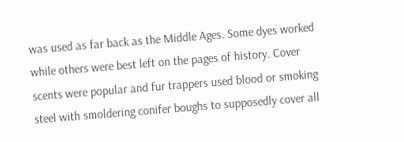was used as far back as the Middle Ages. Some dyes worked while others were best left on the pages of history. Cover scents were popular and fur trappers used blood or smoking steel with smoldering conifer boughs to supposedly cover all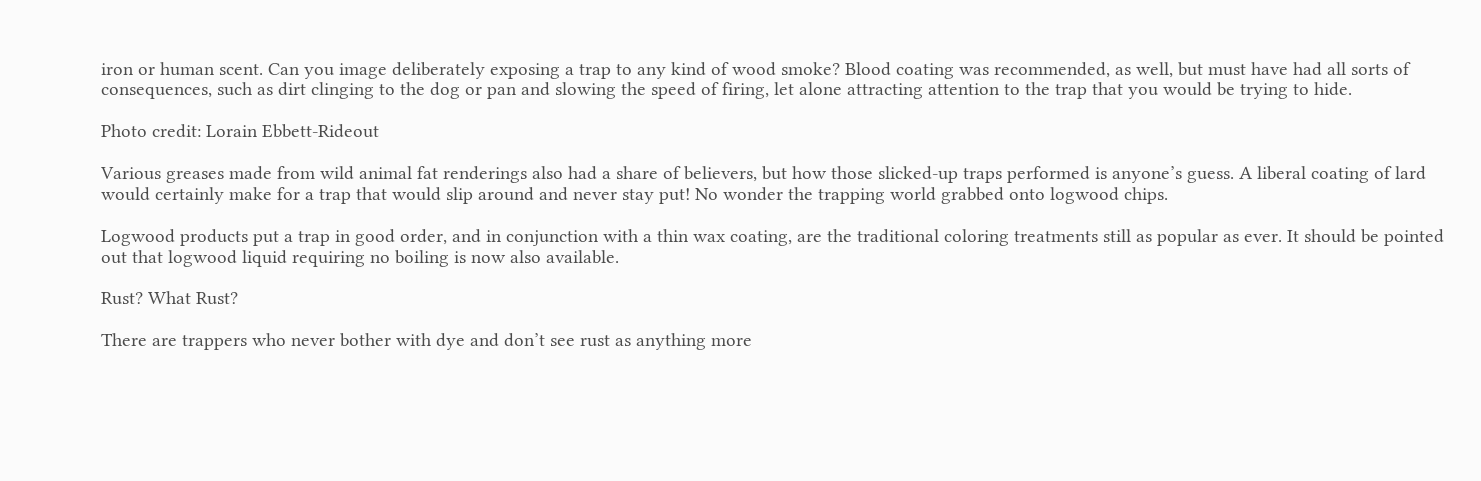iron or human scent. Can you image deliberately exposing a trap to any kind of wood smoke? Blood coating was recommended, as well, but must have had all sorts of consequences, such as dirt clinging to the dog or pan and slowing the speed of firing, let alone attracting attention to the trap that you would be trying to hide.

Photo credit: Lorain Ebbett-Rideout

Various greases made from wild animal fat renderings also had a share of believers, but how those slicked-up traps performed is anyone’s guess. A liberal coating of lard would certainly make for a trap that would slip around and never stay put! No wonder the trapping world grabbed onto logwood chips.

Logwood products put a trap in good order, and in conjunction with a thin wax coating, are the traditional coloring treatments still as popular as ever. It should be pointed out that logwood liquid requiring no boiling is now also available.

Rust? What Rust?

There are trappers who never bother with dye and don’t see rust as anything more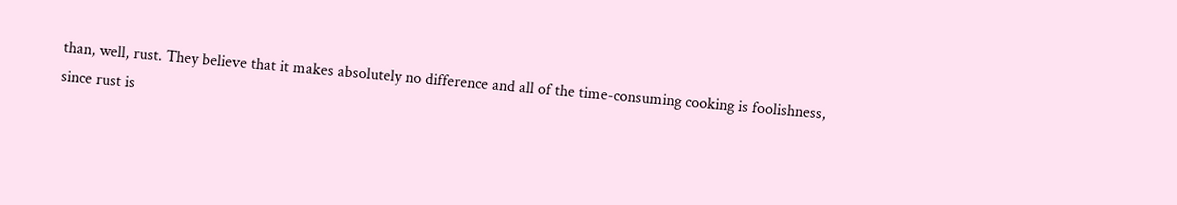than, well, rust. They believe that it makes absolutely no difference and all of the time-consuming cooking is foolishness, since rust is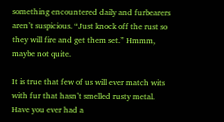something encountered daily and furbearers aren’t suspicious. “Just knock off the rust so they will fire and get them set.” Hmmm, maybe not quite.

It is true that few of us will ever match wits with fur that hasn’t smelled rusty metal. Have you ever had a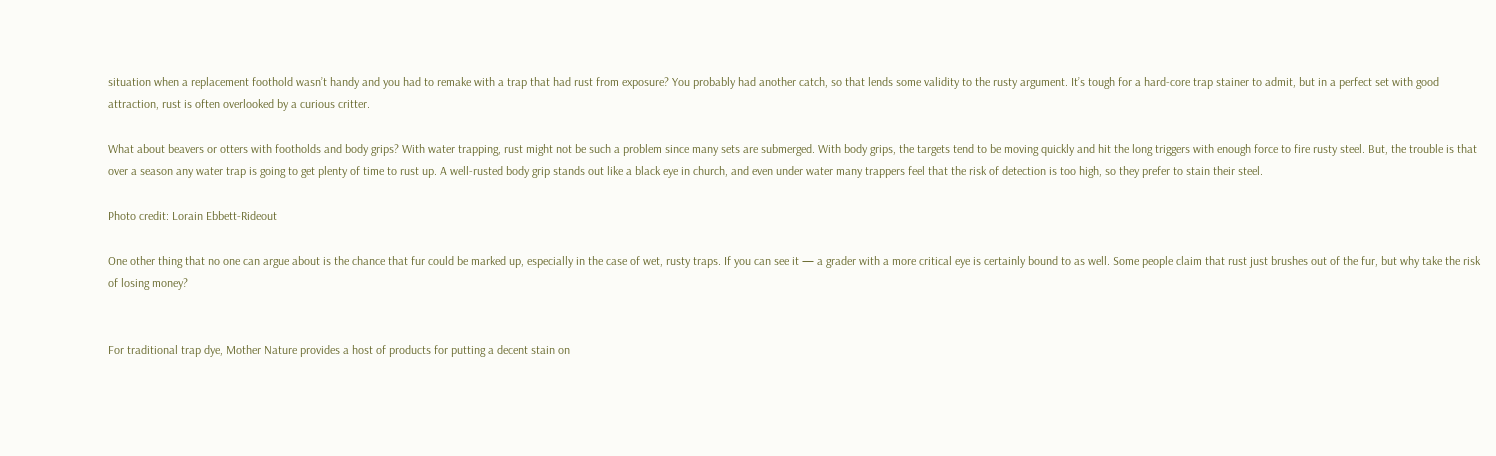situation when a replacement foothold wasn’t handy and you had to remake with a trap that had rust from exposure? You probably had another catch, so that lends some validity to the rusty argument. It’s tough for a hard-core trap stainer to admit, but in a perfect set with good attraction, rust is often overlooked by a curious critter.

What about beavers or otters with footholds and body grips? With water trapping, rust might not be such a problem since many sets are submerged. With body grips, the targets tend to be moving quickly and hit the long triggers with enough force to fire rusty steel. But, the trouble is that over a season any water trap is going to get plenty of time to rust up. A well-rusted body grip stands out like a black eye in church, and even under water many trappers feel that the risk of detection is too high, so they prefer to stain their steel.

Photo credit: Lorain Ebbett-Rideout

One other thing that no one can argue about is the chance that fur could be marked up, especially in the case of wet, rusty traps. If you can see it — a grader with a more critical eye is certainly bound to as well. Some people claim that rust just brushes out of the fur, but why take the risk of losing money?


For traditional trap dye, Mother Nature provides a host of products for putting a decent stain on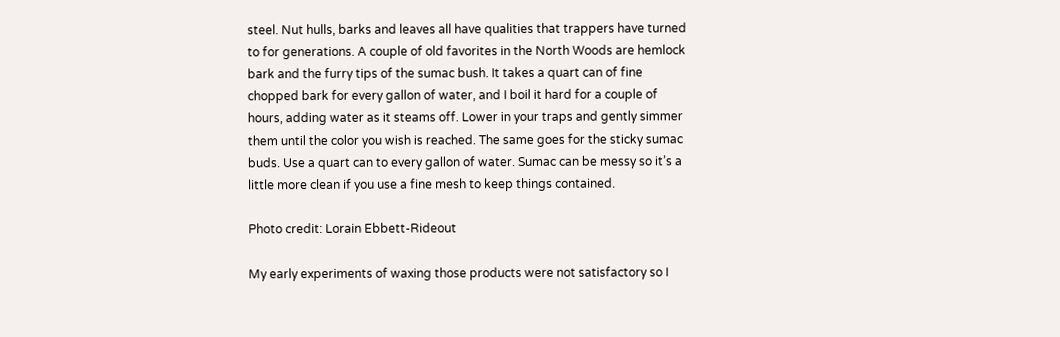steel. Nut hulls, barks and leaves all have qualities that trappers have turned to for generations. A couple of old favorites in the North Woods are hemlock bark and the furry tips of the sumac bush. It takes a quart can of fine chopped bark for every gallon of water, and I boil it hard for a couple of hours, adding water as it steams off. Lower in your traps and gently simmer them until the color you wish is reached. The same goes for the sticky sumac buds. Use a quart can to every gallon of water. Sumac can be messy so it’s a little more clean if you use a fine mesh to keep things contained.

Photo credit: Lorain Ebbett-Rideout

My early experiments of waxing those products were not satisfactory so I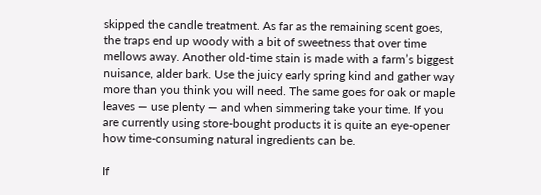skipped the candle treatment. As far as the remaining scent goes, the traps end up woody with a bit of sweetness that over time mellows away. Another old-time stain is made with a farm’s biggest nuisance, alder bark. Use the juicy early spring kind and gather way more than you think you will need. The same goes for oak or maple leaves — use plenty — and when simmering take your time. If you are currently using store-bought products it is quite an eye-opener how time-consuming natural ingredients can be.

If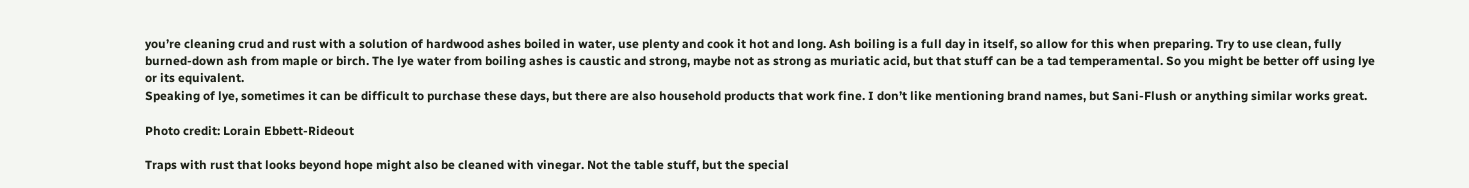you’re cleaning crud and rust with a solution of hardwood ashes boiled in water, use plenty and cook it hot and long. Ash boiling is a full day in itself, so allow for this when preparing. Try to use clean, fully burned-down ash from maple or birch. The lye water from boiling ashes is caustic and strong, maybe not as strong as muriatic acid, but that stuff can be a tad temperamental. So you might be better off using lye or its equivalent.
Speaking of lye, sometimes it can be difficult to purchase these days, but there are also household products that work fine. I don’t like mentioning brand names, but Sani-Flush or anything similar works great.

Photo credit: Lorain Ebbett-Rideout

Traps with rust that looks beyond hope might also be cleaned with vinegar. Not the table stuff, but the special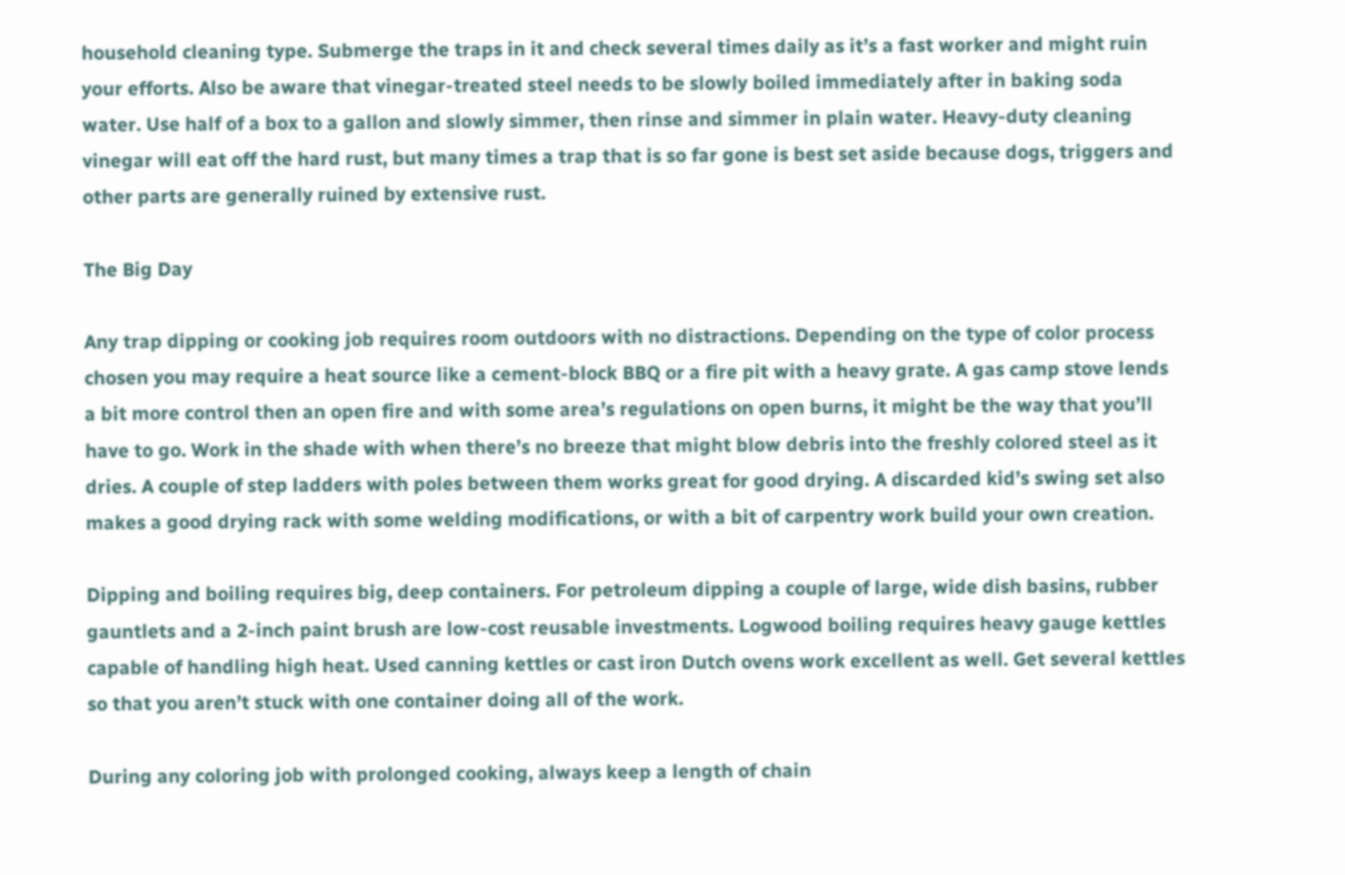household cleaning type. Submerge the traps in it and check several times daily as it’s a fast worker and might ruin your efforts. Also be aware that vinegar-treated steel needs to be slowly boiled immediately after in baking soda water. Use half of a box to a gallon and slowly simmer, then rinse and simmer in plain water. Heavy-duty cleaning vinegar will eat off the hard rust, but many times a trap that is so far gone is best set aside because dogs, triggers and other parts are generally ruined by extensive rust.

The Big Day

Any trap dipping or cooking job requires room outdoors with no distractions. Depending on the type of color process chosen you may require a heat source like a cement-block BBQ or a fire pit with a heavy grate. A gas camp stove lends a bit more control then an open fire and with some area’s regulations on open burns, it might be the way that you’ll have to go. Work in the shade with when there’s no breeze that might blow debris into the freshly colored steel as it dries. A couple of step ladders with poles between them works great for good drying. A discarded kid’s swing set also makes a good drying rack with some welding modifications, or with a bit of carpentry work build your own creation.

Dipping and boiling requires big, deep containers. For petroleum dipping a couple of large, wide dish basins, rubber gauntlets and a 2-inch paint brush are low-cost reusable investments. Logwood boiling requires heavy gauge kettles capable of handling high heat. Used canning kettles or cast iron Dutch ovens work excellent as well. Get several kettles so that you aren’t stuck with one container doing all of the work.

During any coloring job with prolonged cooking, always keep a length of chain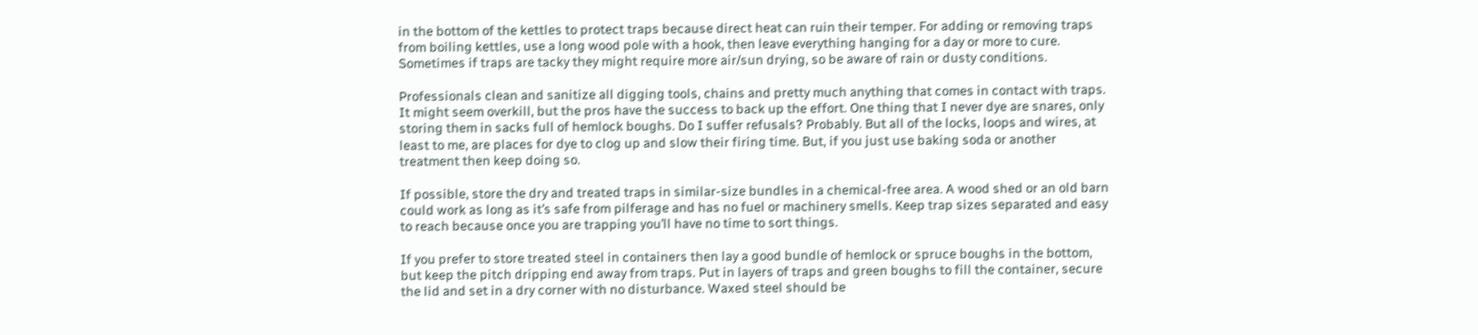in the bottom of the kettles to protect traps because direct heat can ruin their temper. For adding or removing traps from boiling kettles, use a long wood pole with a hook, then leave everything hanging for a day or more to cure. Sometimes if traps are tacky they might require more air/sun drying, so be aware of rain or dusty conditions.

Professionals clean and sanitize all digging tools, chains and pretty much anything that comes in contact with traps. It might seem overkill, but the pros have the success to back up the effort. One thing that I never dye are snares, only storing them in sacks full of hemlock boughs. Do I suffer refusals? Probably. But all of the locks, loops and wires, at least to me, are places for dye to clog up and slow their firing time. But, if you just use baking soda or another treatment then keep doing so.

If possible, store the dry and treated traps in similar-size bundles in a chemical-free area. A wood shed or an old barn could work as long as it’s safe from pilferage and has no fuel or machinery smells. Keep trap sizes separated and easy to reach because once you are trapping you’ll have no time to sort things.

If you prefer to store treated steel in containers then lay a good bundle of hemlock or spruce boughs in the bottom, but keep the pitch dripping end away from traps. Put in layers of traps and green boughs to fill the container, secure the lid and set in a dry corner with no disturbance. Waxed steel should be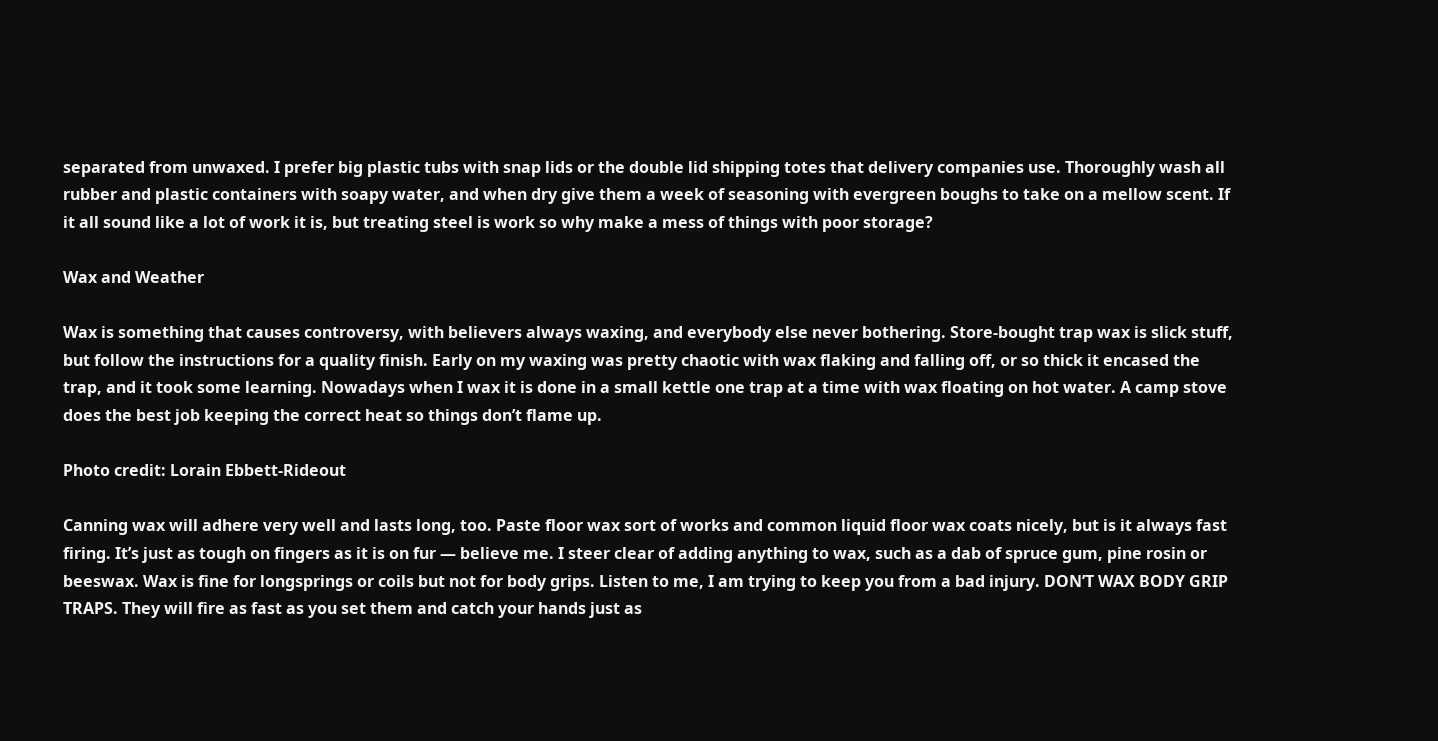separated from unwaxed. I prefer big plastic tubs with snap lids or the double lid shipping totes that delivery companies use. Thoroughly wash all rubber and plastic containers with soapy water, and when dry give them a week of seasoning with evergreen boughs to take on a mellow scent. If it all sound like a lot of work it is, but treating steel is work so why make a mess of things with poor storage?

Wax and Weather

Wax is something that causes controversy, with believers always waxing, and everybody else never bothering. Store-bought trap wax is slick stuff, but follow the instructions for a quality finish. Early on my waxing was pretty chaotic with wax flaking and falling off, or so thick it encased the trap, and it took some learning. Nowadays when I wax it is done in a small kettle one trap at a time with wax floating on hot water. A camp stove does the best job keeping the correct heat so things don’t flame up.

Photo credit: Lorain Ebbett-Rideout

Canning wax will adhere very well and lasts long, too. Paste floor wax sort of works and common liquid floor wax coats nicely, but is it always fast firing. It’s just as tough on fingers as it is on fur — believe me. I steer clear of adding anything to wax, such as a dab of spruce gum, pine rosin or beeswax. Wax is fine for longsprings or coils but not for body grips. Listen to me, I am trying to keep you from a bad injury. DON’T WAX BODY GRIP TRAPS. They will fire as fast as you set them and catch your hands just as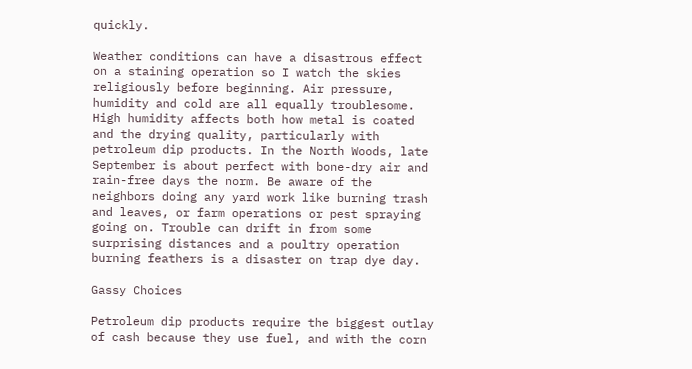quickly.

Weather conditions can have a disastrous effect on a staining operation so I watch the skies religiously before beginning. Air pressure, humidity and cold are all equally troublesome. High humidity affects both how metal is coated and the drying quality, particularly with petroleum dip products. In the North Woods, late September is about perfect with bone-dry air and rain-free days the norm. Be aware of the neighbors doing any yard work like burning trash and leaves, or farm operations or pest spraying going on. Trouble can drift in from some surprising distances and a poultry operation burning feathers is a disaster on trap dye day.

Gassy Choices

Petroleum dip products require the biggest outlay of cash because they use fuel, and with the corn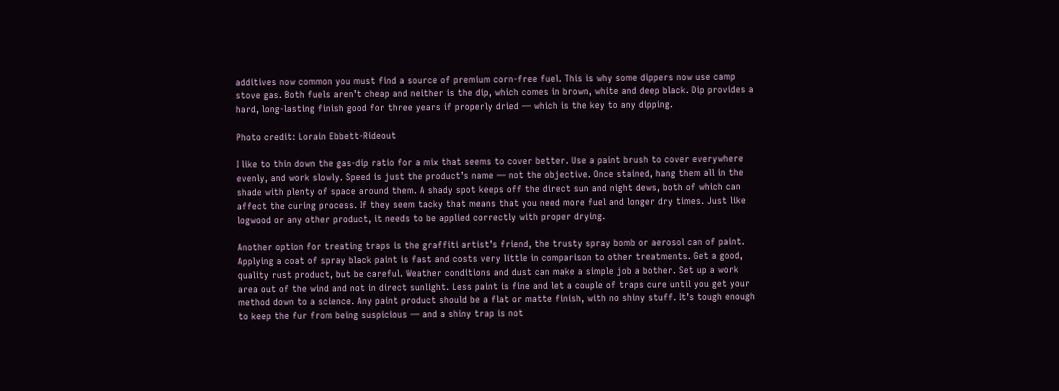additives now common you must find a source of premium corn-free fuel. This is why some dippers now use camp stove gas. Both fuels aren’t cheap and neither is the dip, which comes in brown, white and deep black. Dip provides a hard, long-lasting finish good for three years if properly dried — which is the key to any dipping.

Photo credit: Lorain Ebbett-Rideout

I like to thin down the gas-dip ratio for a mix that seems to cover better. Use a paint brush to cover everywhere evenly, and work slowly. Speed is just the product’s name — not the objective. Once stained, hang them all in the shade with plenty of space around them. A shady spot keeps off the direct sun and night dews, both of which can affect the curing process. If they seem tacky that means that you need more fuel and longer dry times. Just like logwood or any other product, it needs to be applied correctly with proper drying.

Another option for treating traps is the graffiti artist’s friend, the trusty spray bomb or aerosol can of paint. Applying a coat of spray black paint is fast and costs very little in comparison to other treatments. Get a good, quality rust product, but be careful. Weather conditions and dust can make a simple job a bother. Set up a work area out of the wind and not in direct sunlight. Less paint is fine and let a couple of traps cure until you get your method down to a science. Any paint product should be a flat or matte finish, with no shiny stuff. It’s tough enough to keep the fur from being suspicious — and a shiny trap is not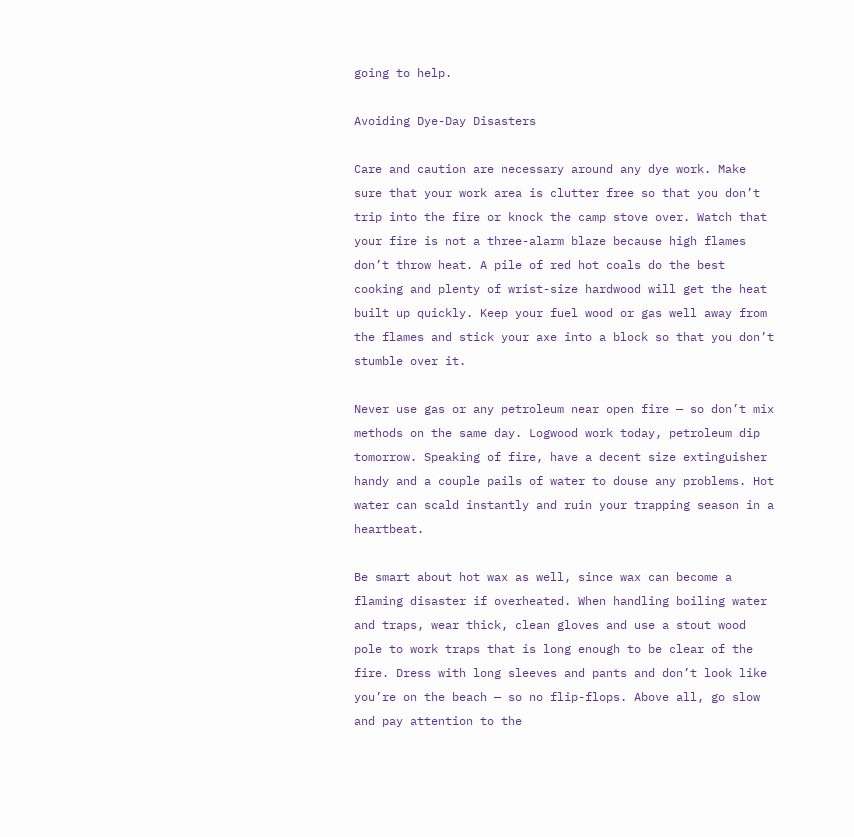going to help.

Avoiding Dye-Day Disasters

Care and caution are necessary around any dye work. Make sure that your work area is clutter free so that you don’t trip into the fire or knock the camp stove over. Watch that your fire is not a three-alarm blaze because high flames don’t throw heat. A pile of red hot coals do the best cooking and plenty of wrist-size hardwood will get the heat built up quickly. Keep your fuel wood or gas well away from the flames and stick your axe into a block so that you don’t stumble over it.

Never use gas or any petroleum near open fire — so don’t mix methods on the same day. Logwood work today, petroleum dip tomorrow. Speaking of fire, have a decent size extinguisher handy and a couple pails of water to douse any problems. Hot water can scald instantly and ruin your trapping season in a heartbeat.

Be smart about hot wax as well, since wax can become a flaming disaster if overheated. When handling boiling water and traps, wear thick, clean gloves and use a stout wood pole to work traps that is long enough to be clear of the fire. Dress with long sleeves and pants and don’t look like you’re on the beach — so no flip-flops. Above all, go slow and pay attention to the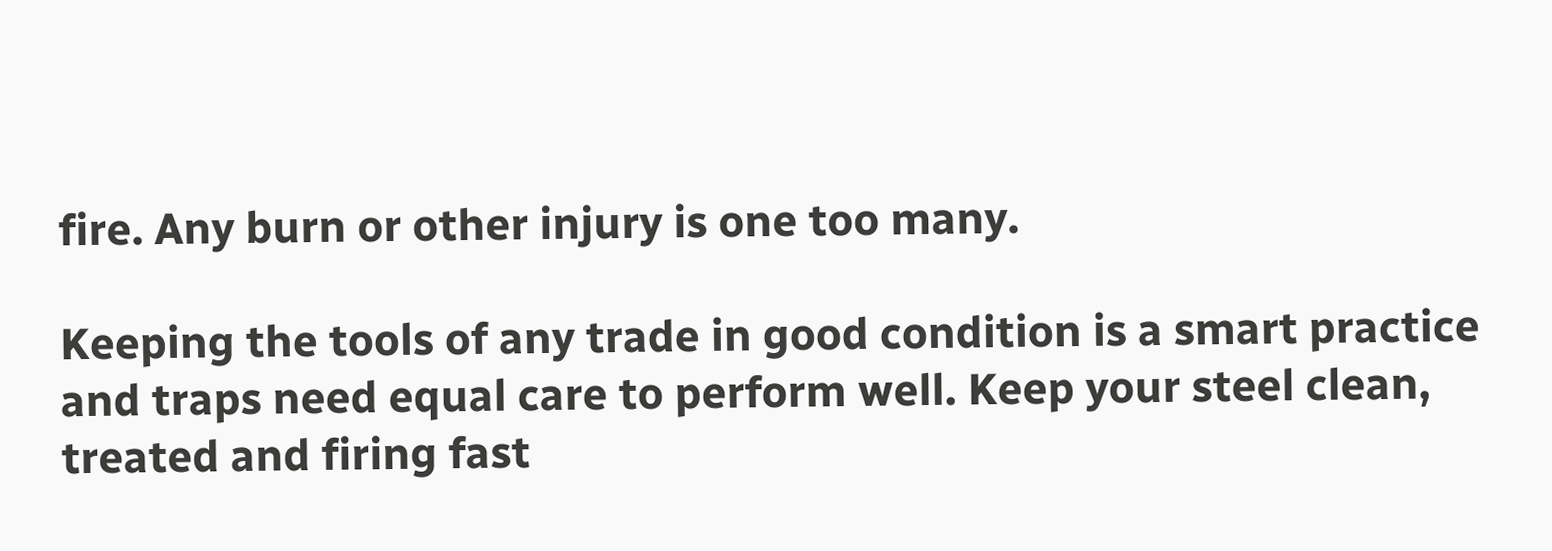fire. Any burn or other injury is one too many.

Keeping the tools of any trade in good condition is a smart practice and traps need equal care to perform well. Keep your steel clean, treated and firing fast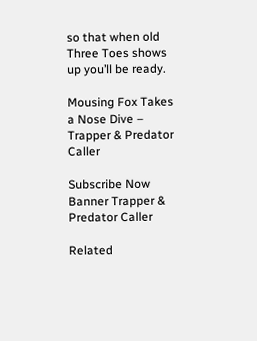so that when old Three Toes shows up you’ll be ready.

Mousing Fox Takes a Nose Dive – Trapper & Predator Caller

Subscribe Now Banner Trapper & Predator Caller

Related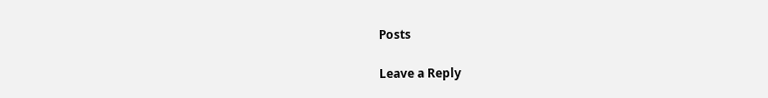Posts

Leave a Reply